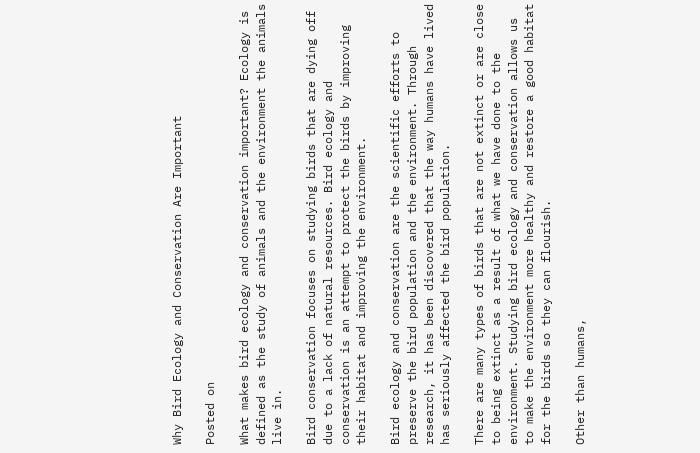Why Bird Ecology and Conservation Are Important

Posted on

What makes bird ecology and conservation important? Ecology is defined as the study of animals and the environment the animals live in.

Bird conservation focuses on studying birds that are dying off due to a lack of natural resources. Bird ecology and conservation is an attempt to protect the birds by improving their habitat and improving the environment.

Bird ecology and conservation are the scientific efforts to preserve the bird population and the environment. Through research, it has been discovered that the way humans have lived has seriously affected the bird population.

There are many types of birds that are not extinct or are close to being extinct as a result of what we have done to the environment. Studying bird ecology and conservation allows us to make the environment more healthy and restore a good habitat for the birds so they can flourish.

Other than humans,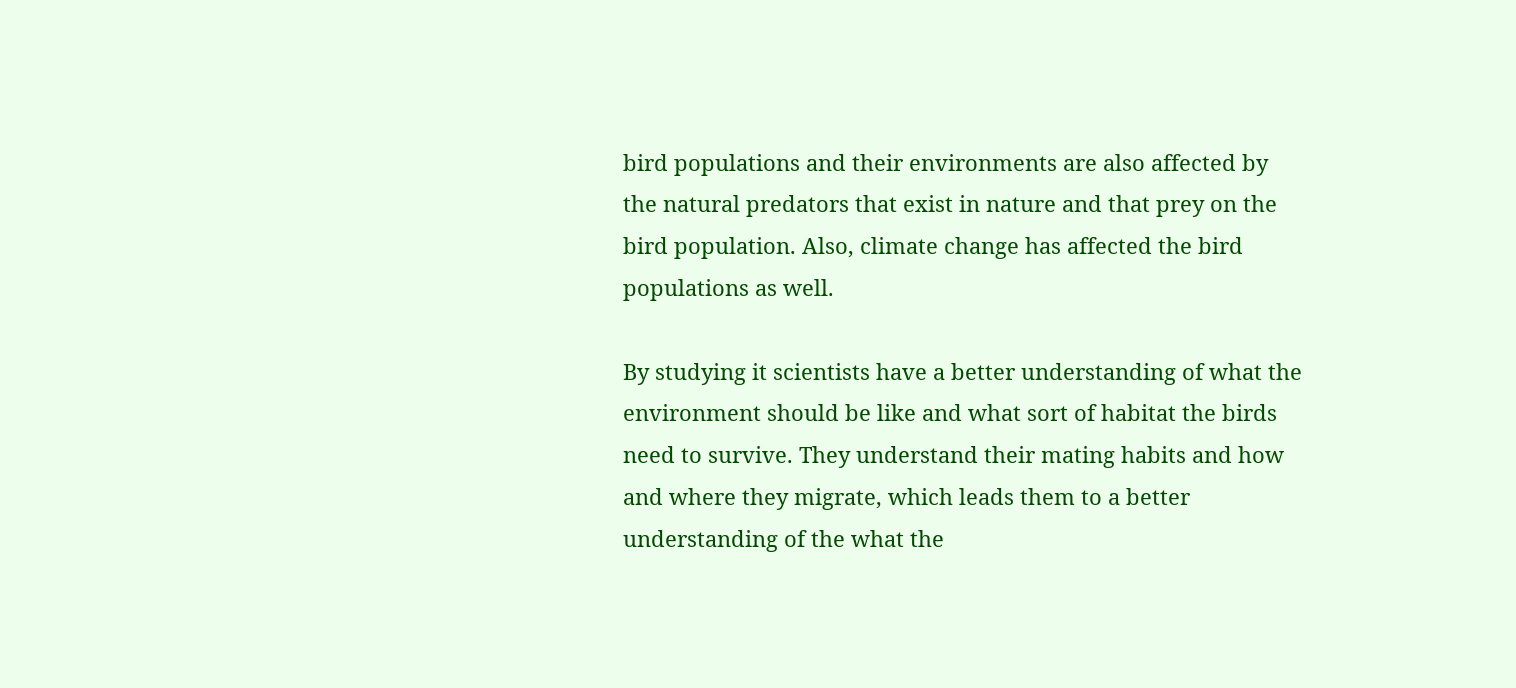bird populations and their environments are also affected by the natural predators that exist in nature and that prey on the bird population. Also, climate change has affected the bird populations as well.

By studying it scientists have a better understanding of what the environment should be like and what sort of habitat the birds need to survive. They understand their mating habits and how and where they migrate, which leads them to a better understanding of the what the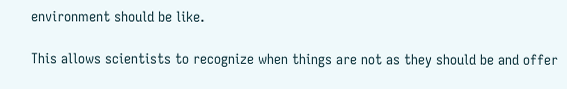environment should be like.

This allows scientists to recognize when things are not as they should be and offer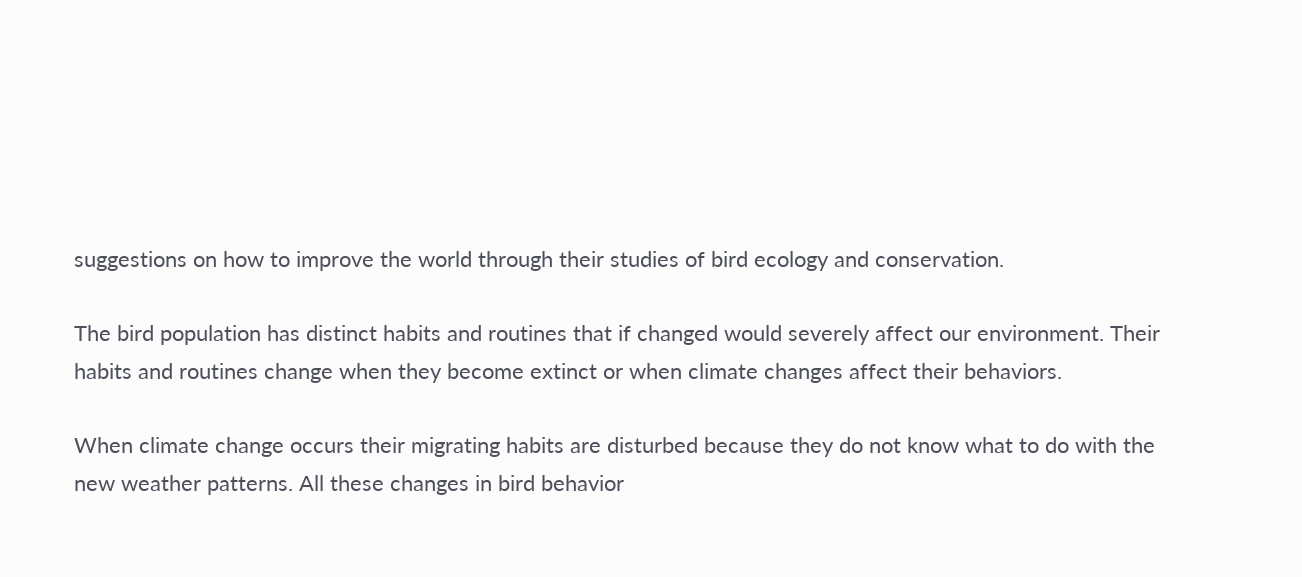suggestions on how to improve the world through their studies of bird ecology and conservation.

The bird population has distinct habits and routines that if changed would severely affect our environment. Their habits and routines change when they become extinct or when climate changes affect their behaviors.

When climate change occurs their migrating habits are disturbed because they do not know what to do with the new weather patterns. All these changes in bird behavior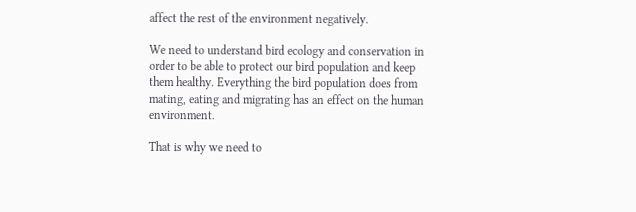affect the rest of the environment negatively.

We need to understand bird ecology and conservation in order to be able to protect our bird population and keep them healthy. Everything the bird population does from mating, eating and migrating has an effect on the human environment.

That is why we need to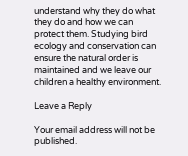understand why they do what they do and how we can protect them. Studying bird ecology and conservation can ensure the natural order is maintained and we leave our children a healthy environment.

Leave a Reply

Your email address will not be published.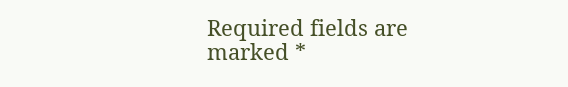Required fields are marked *